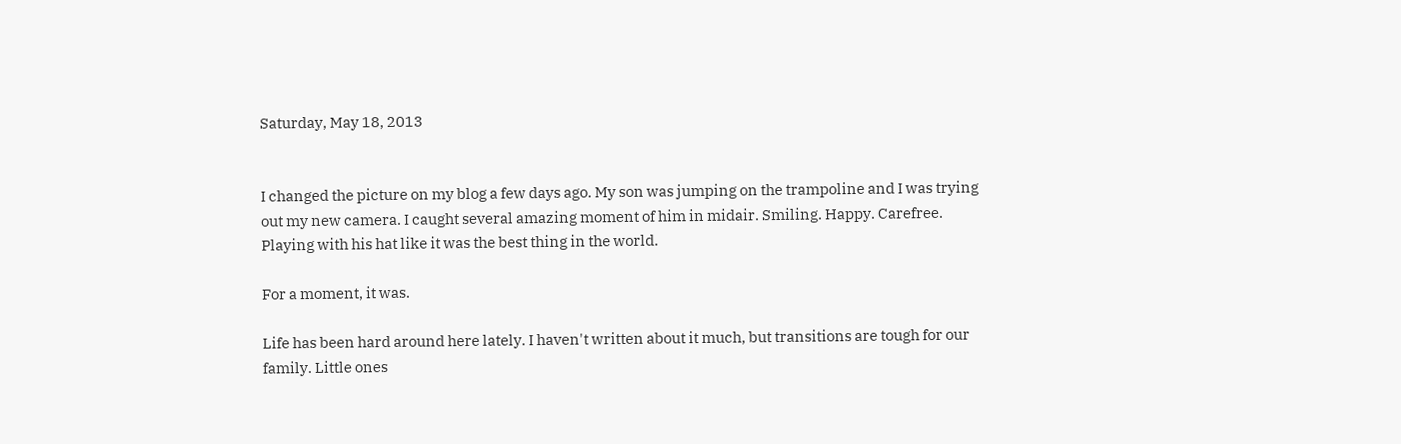Saturday, May 18, 2013


I changed the picture on my blog a few days ago. My son was jumping on the trampoline and I was trying out my new camera. I caught several amazing moment of him in midair. Smiling. Happy. Carefree. Playing with his hat like it was the best thing in the world.

For a moment, it was.

Life has been hard around here lately. I haven't written about it much, but transitions are tough for our family. Little ones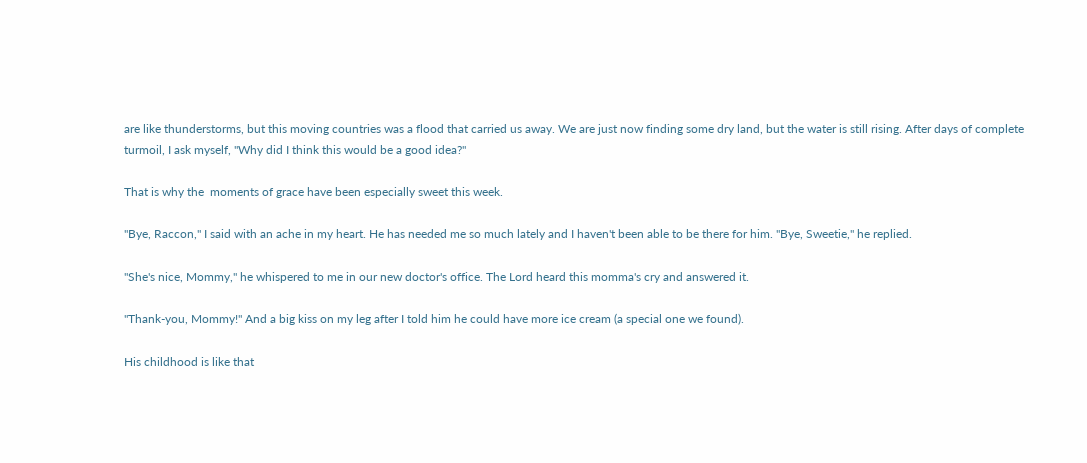are like thunderstorms, but this moving countries was a flood that carried us away. We are just now finding some dry land, but the water is still rising. After days of complete turmoil, I ask myself, "Why did I think this would be a good idea?"

That is why the  moments of grace have been especially sweet this week.

"Bye, Raccon," I said with an ache in my heart. He has needed me so much lately and I haven't been able to be there for him. "Bye, Sweetie," he replied.

"She's nice, Mommy," he whispered to me in our new doctor's office. The Lord heard this momma's cry and answered it.

"Thank-you, Mommy!" And a big kiss on my leg after I told him he could have more ice cream (a special one we found).

His childhood is like that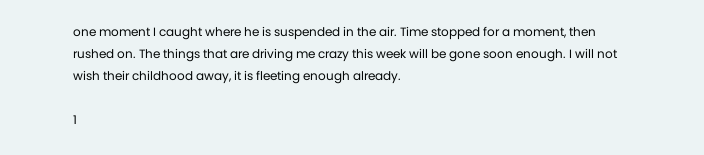one moment I caught where he is suspended in the air. Time stopped for a moment, then rushed on. The things that are driving me crazy this week will be gone soon enough. I will not wish their childhood away, it is fleeting enough already.

1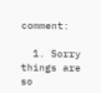comment:

  1. Sorry things are so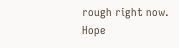rough right now. Hope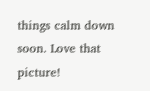things calm down soon. Love that picture!